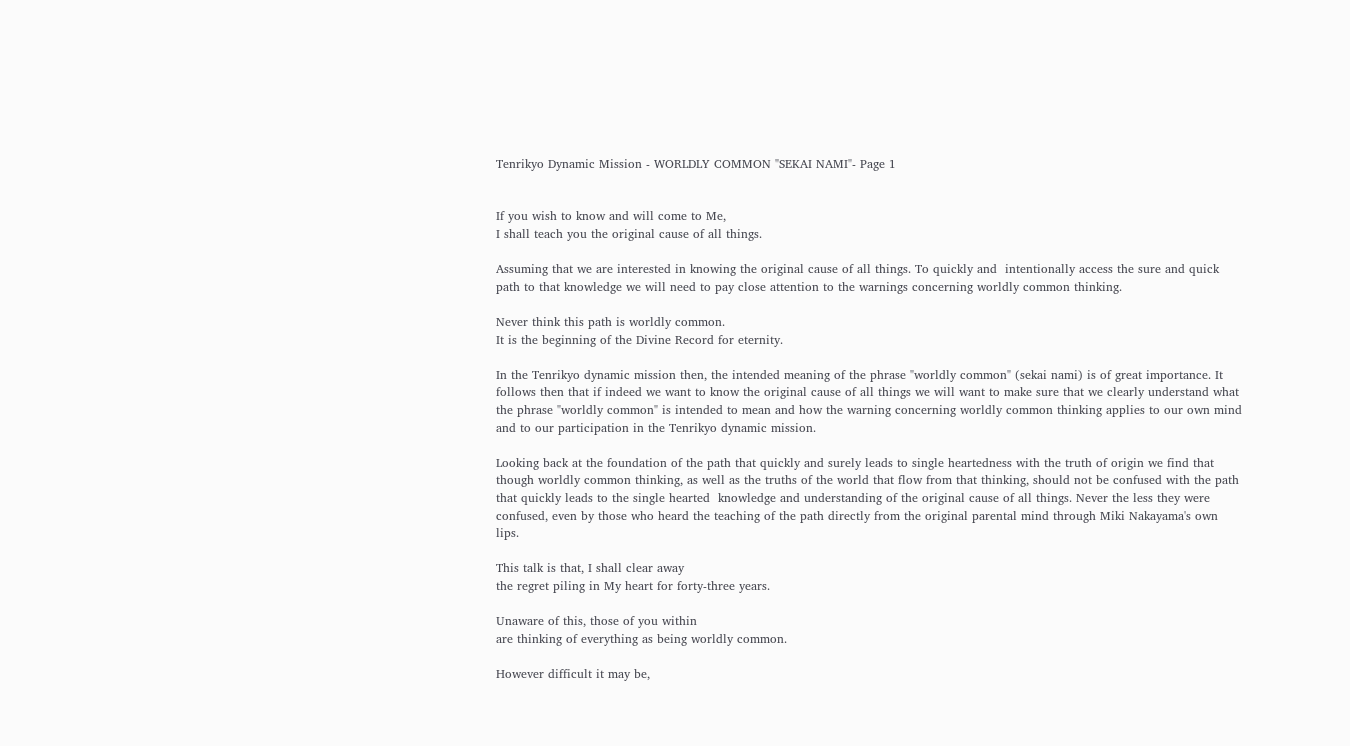Tenrikyo Dynamic Mission - WORLDLY COMMON "SEKAI NAMI"- Page 1


If you wish to know and will come to Me,
I shall teach you the original cause of all things.

Assuming that we are interested in knowing the original cause of all things. To quickly and  intentionally access the sure and quick path to that knowledge we will need to pay close attention to the warnings concerning worldly common thinking.

Never think this path is worldly common.
It is the beginning of the Divine Record for eternity.

In the Tenrikyo dynamic mission then, the intended meaning of the phrase "worldly common" (sekai nami) is of great importance. It follows then that if indeed we want to know the original cause of all things we will want to make sure that we clearly understand what the phrase "worldly common" is intended to mean and how the warning concerning worldly common thinking applies to our own mind and to our participation in the Tenrikyo dynamic mission.

Looking back at the foundation of the path that quickly and surely leads to single heartedness with the truth of origin we find that though worldly common thinking, as well as the truths of the world that flow from that thinking, should not be confused with the path that quickly leads to the single hearted  knowledge and understanding of the original cause of all things. Never the less they were confused, even by those who heard the teaching of the path directly from the original parental mind through Miki Nakayama's own lips.

This talk is that, I shall clear away
the regret piling in My heart for forty-three years.

Unaware of this, those of you within
are thinking of everything as being worldly common.

However difficult it may be,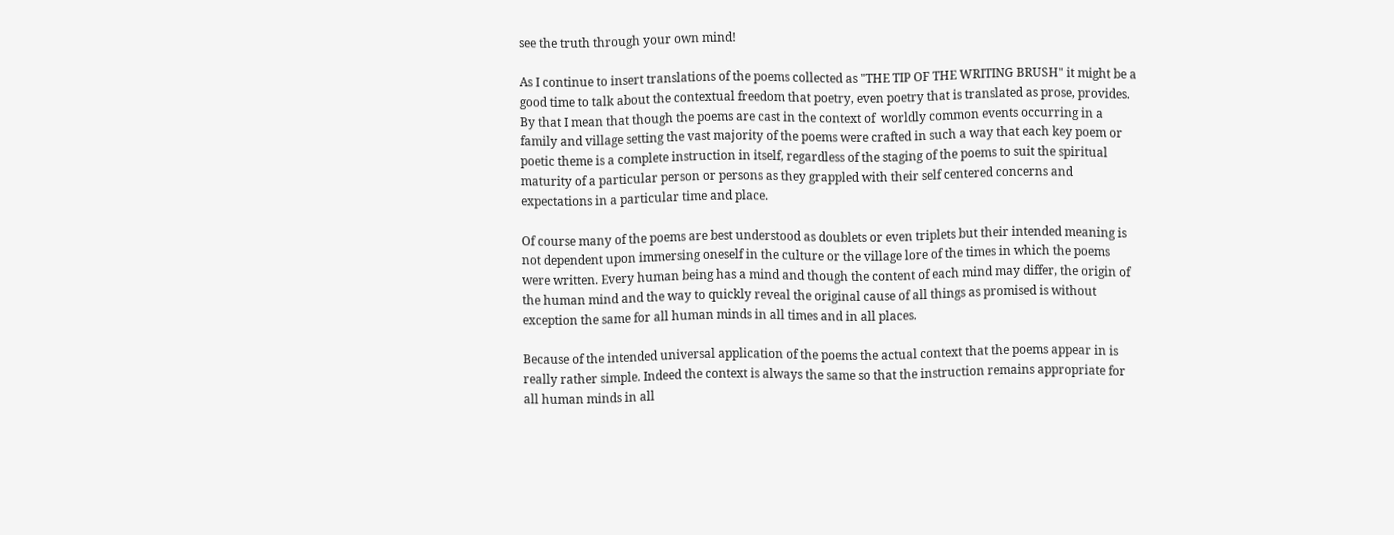see the truth through your own mind!

As I continue to insert translations of the poems collected as "THE TIP OF THE WRITING BRUSH" it might be a good time to talk about the contextual freedom that poetry, even poetry that is translated as prose, provides. By that I mean that though the poems are cast in the context of  worldly common events occurring in a family and village setting the vast majority of the poems were crafted in such a way that each key poem or poetic theme is a complete instruction in itself, regardless of the staging of the poems to suit the spiritual maturity of a particular person or persons as they grappled with their self centered concerns and expectations in a particular time and place.

Of course many of the poems are best understood as doublets or even triplets but their intended meaning is not dependent upon immersing oneself in the culture or the village lore of the times in which the poems were written. Every human being has a mind and though the content of each mind may differ, the origin of the human mind and the way to quickly reveal the original cause of all things as promised is without exception the same for all human minds in all times and in all places.

Because of the intended universal application of the poems the actual context that the poems appear in is really rather simple. Indeed the context is always the same so that the instruction remains appropriate for all human minds in all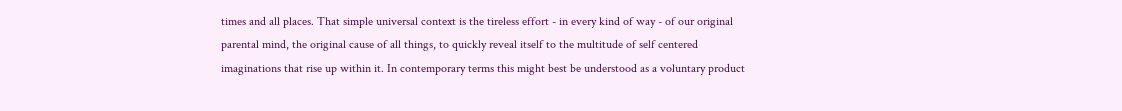times and all places. That simple universal context is the tireless effort - in every kind of way - of our original parental mind, the original cause of all things, to quickly reveal itself to the multitude of self centered imaginations that rise up within it. In contemporary terms this might best be understood as a voluntary product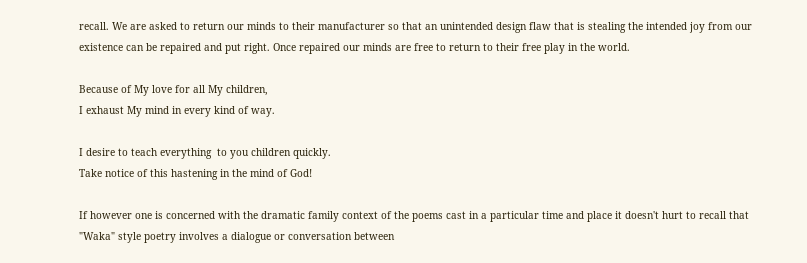recall. We are asked to return our minds to their manufacturer so that an unintended design flaw that is stealing the intended joy from our existence can be repaired and put right. Once repaired our minds are free to return to their free play in the world.

Because of My love for all My children,
I exhaust My mind in every kind of way.

I desire to teach everything  to you children quickly.
Take notice of this hastening in the mind of God!

If however one is concerned with the dramatic family context of the poems cast in a particular time and place it doesn't hurt to recall that "Waka" style poetry involves a dialogue or conversation between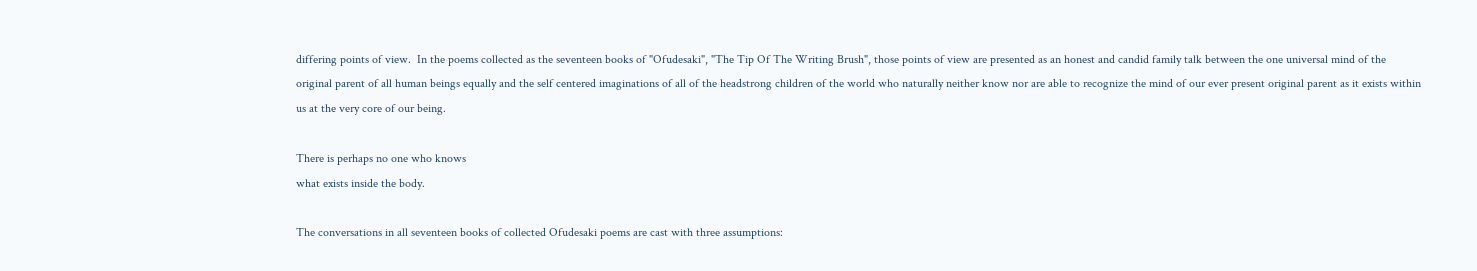differing points of view.  In the poems collected as the seventeen books of "Ofudesaki", "The Tip Of The Writing Brush", those points of view are presented as an honest and candid family talk between the one universal mind of the original parent of all human beings equally and the self centered imaginations of all of the headstrong children of the world who naturally neither know nor are able to recognize the mind of our ever present original parent as it exists within us at the very core of our being.

There is perhaps no one who knows
what exists inside the body.

The conversations in all seventeen books of collected Ofudesaki poems are cast with three assumptions: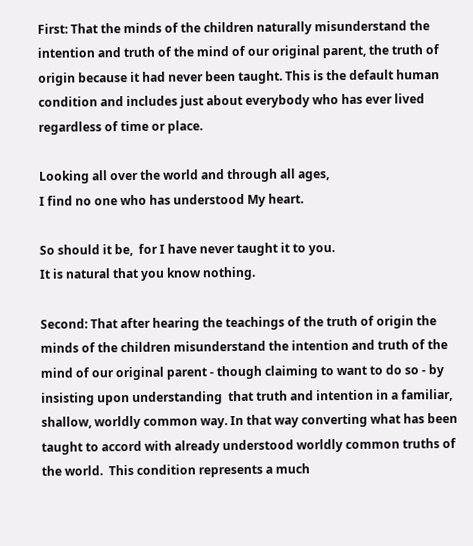First: That the minds of the children naturally misunderstand the intention and truth of the mind of our original parent, the truth of origin because it had never been taught. This is the default human condition and includes just about everybody who has ever lived regardless of time or place.

Looking all over the world and through all ages,
I find no one who has understood My heart.

So should it be,  for I have never taught it to you.
It is natural that you know nothing.

Second: That after hearing the teachings of the truth of origin the minds of the children misunderstand the intention and truth of the mind of our original parent - though claiming to want to do so - by insisting upon understanding  that truth and intention in a familiar, shallow, worldly common way. In that way converting what has been taught to accord with already understood worldly common truths of the world.  This condition represents a much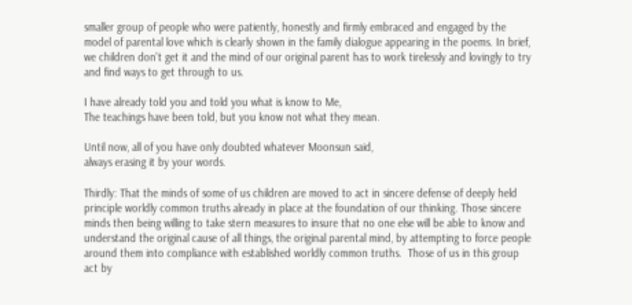smaller group of people who were patiently, honestly and firmly embraced and engaged by the model of parental love which is clearly shown in the family dialogue appearing in the poems. In brief, we children don't get it and the mind of our original parent has to work tirelessly and lovingly to try and find ways to get through to us.

I have already told you and told you what is know to Me,
The teachings have been told, but you know not what they mean.

Until now, all of you have only doubted whatever Moonsun said,
always erasing it by your words.

Thirdly: That the minds of some of us children are moved to act in sincere defense of deeply held principle worldly common truths already in place at the foundation of our thinking. Those sincere minds then being willing to take stern measures to insure that no one else will be able to know and understand the original cause of all things, the original parental mind, by attempting to force people around them into compliance with established worldly common truths.  Those of us in this group act by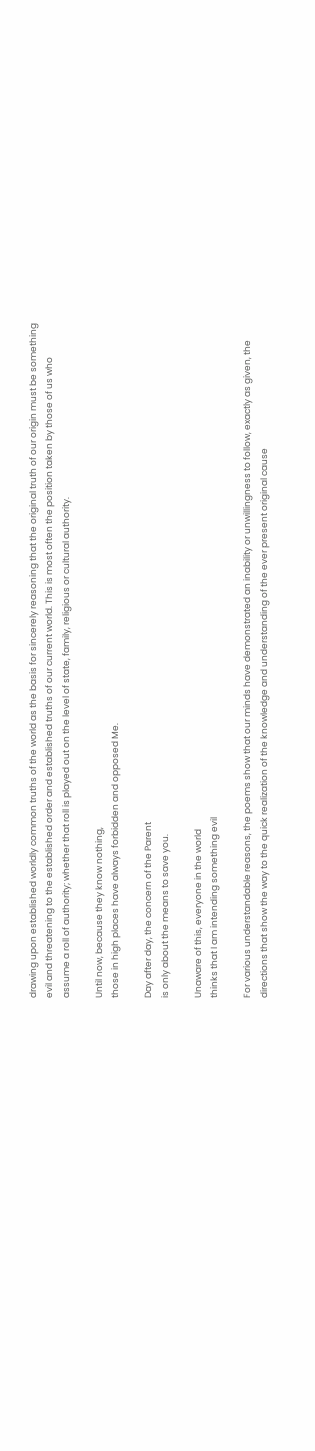drawing upon established worldly common truths of the world as the basis for sincerely reasoning that the original truth of our origin must be something evil and threatening to the established order and established truths of our current world. This is most often the position taken by those of us who assume a roll of authority; whether that roll is played out on the level of state, family, religious or cultural authority.

Until now, because they know nothing,
those in high places have always forbidden and opposed Me.

Day after day, the concern of the Parent
is only about the means to save you.

Unaware of this, everyone in the world
thinks that I am intending something evil

For various understandable reasons, the poems show that our minds have demonstrated an inability or unwillingness to follow, exactly as given, the directions that show the way to the quick realization of the knowledge and understanding of the ever present original cause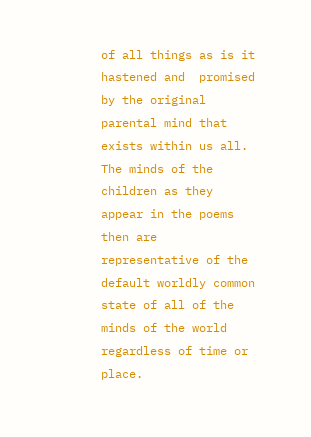of all things as is it hastened and  promised by the original parental mind that exists within us all.  The minds of the children as they appear in the poems then are representative of the default worldly common state of all of the minds of the world regardless of time or place.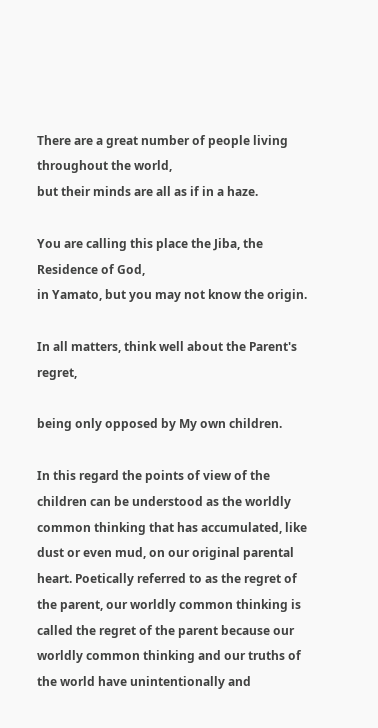There are a great number of people living throughout the world,
but their minds are all as if in a haze.

You are calling this place the Jiba, the Residence of God,
in Yamato, but you may not know the origin.

In all matters, think well about the Parent's regret,

being only opposed by My own children.

In this regard the points of view of the children can be understood as the worldly common thinking that has accumulated, like dust or even mud, on our original parental heart. Poetically referred to as the regret of the parent, our worldly common thinking is called the regret of the parent because our worldly common thinking and our truths of the world have unintentionally and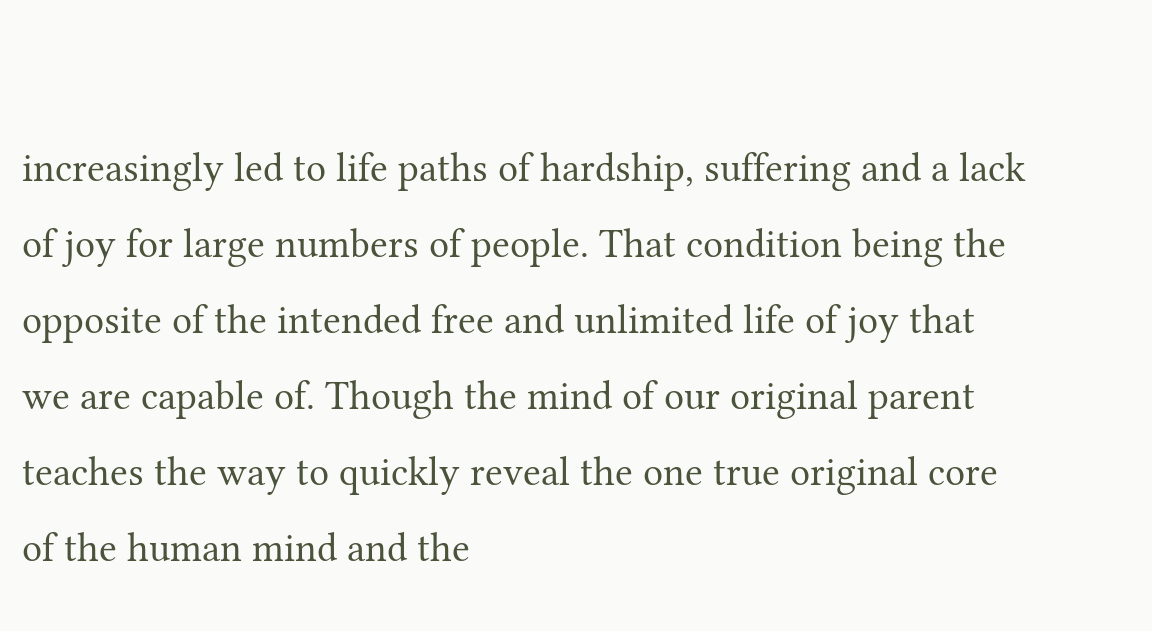increasingly led to life paths of hardship, suffering and a lack of joy for large numbers of people. That condition being the opposite of the intended free and unlimited life of joy that we are capable of. Though the mind of our original parent teaches the way to quickly reveal the one true original core of the human mind and the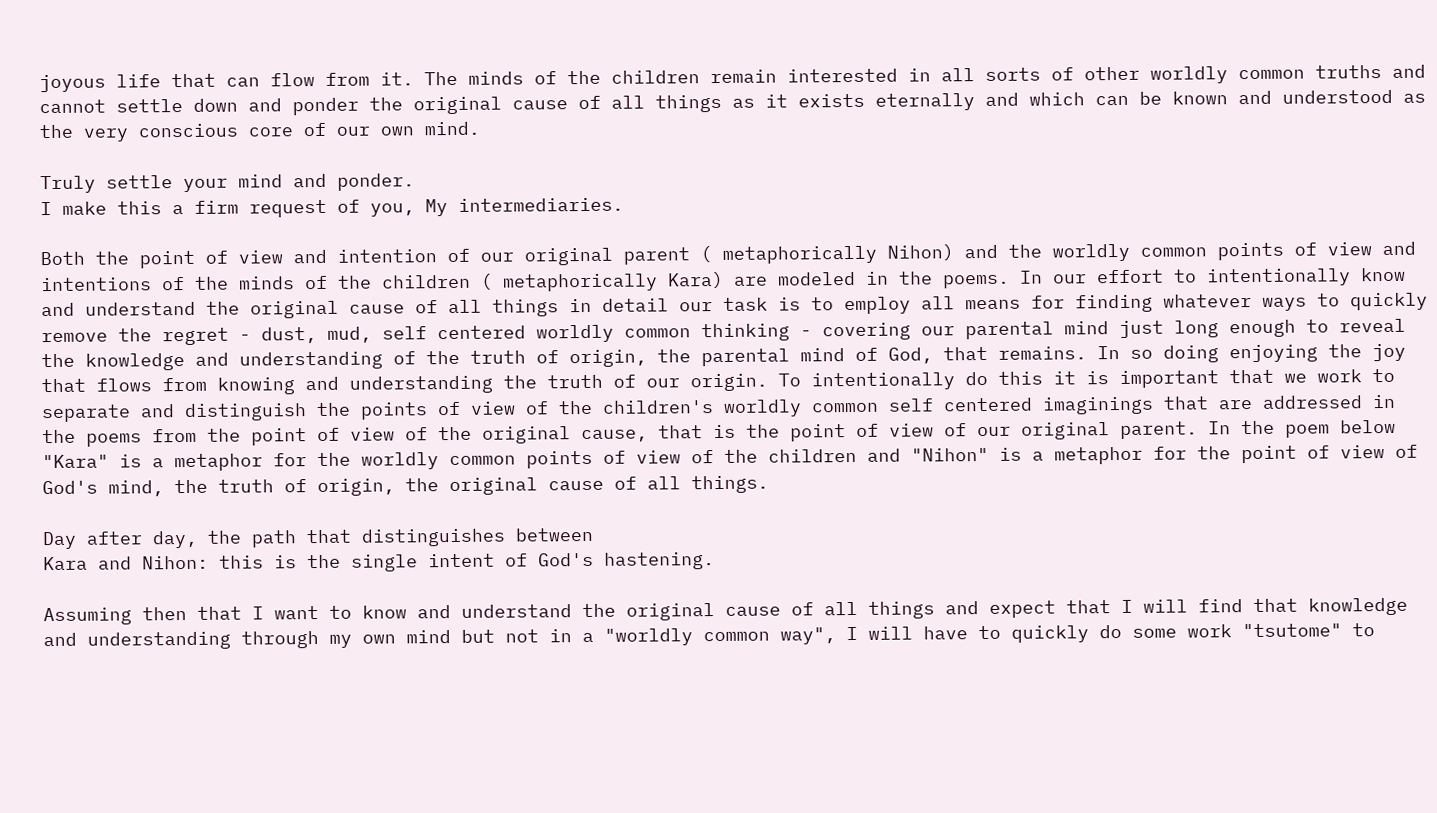joyous life that can flow from it. The minds of the children remain interested in all sorts of other worldly common truths and cannot settle down and ponder the original cause of all things as it exists eternally and which can be known and understood as the very conscious core of our own mind.

Truly settle your mind and ponder.
I make this a firm request of you, My intermediaries.

Both the point of view and intention of our original parent ( metaphorically Nihon) and the worldly common points of view and intentions of the minds of the children ( metaphorically Kara) are modeled in the poems. In our effort to intentionally know and understand the original cause of all things in detail our task is to employ all means for finding whatever ways to quickly remove the regret - dust, mud, self centered worldly common thinking - covering our parental mind just long enough to reveal the knowledge and understanding of the truth of origin, the parental mind of God, that remains. In so doing enjoying the joy that flows from knowing and understanding the truth of our origin. To intentionally do this it is important that we work to separate and distinguish the points of view of the children's worldly common self centered imaginings that are addressed in the poems from the point of view of the original cause, that is the point of view of our original parent. In the poem below "Kara" is a metaphor for the worldly common points of view of the children and "Nihon" is a metaphor for the point of view of God's mind, the truth of origin, the original cause of all things.

Day after day, the path that distinguishes between
Kara and Nihon: this is the single intent of God's hastening.

Assuming then that I want to know and understand the original cause of all things and expect that I will find that knowledge and understanding through my own mind but not in a "worldly common way", I will have to quickly do some work "tsutome" to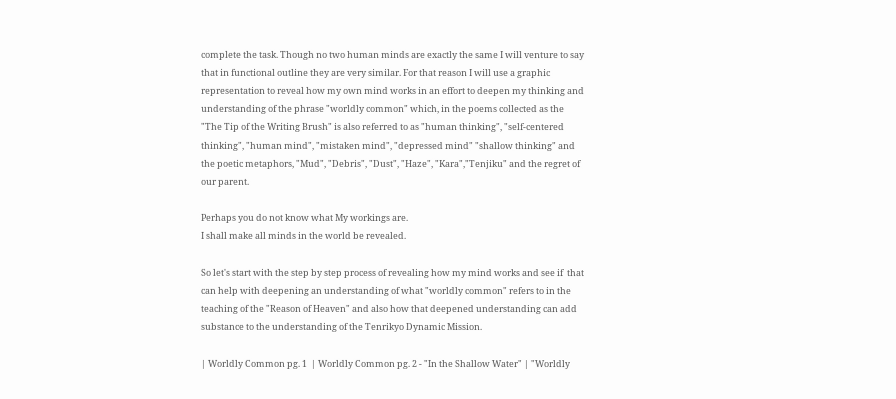complete the task. Though no two human minds are exactly the same I will venture to say that in functional outline they are very similar. For that reason I will use a graphic representation to reveal how my own mind works in an effort to deepen my thinking and understanding of the phrase "worldly common" which, in the poems collected as the "The Tip of the Writing Brush" is also referred to as "human thinking", "self-centered thinking", "human mind", "mistaken mind", "depressed mind" "shallow thinking" and the poetic metaphors, "Mud", "Debris", "Dust", "Haze", "Kara","Tenjiku" and the regret of our parent.

Perhaps you do not know what My workings are.
I shall make all minds in the world be revealed.

So let's start with the step by step process of revealing how my mind works and see if  that can help with deepening an understanding of what "worldly common" refers to in the teaching of the "Reason of Heaven" and also how that deepened understanding can add substance to the understanding of the Tenrikyo Dynamic Mission.

| Worldly Common pg. 1  | Worldly Common pg. 2 - "In the Shallow Water" | "Worldly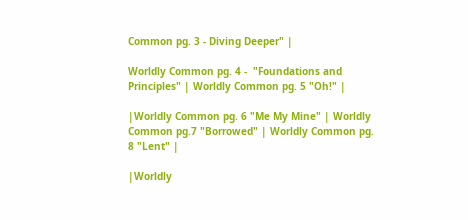Common pg. 3 - Diving Deeper" |

Worldly Common pg. 4 -  "Foundations and Principles" | Worldly Common pg. 5 "Oh!" |

|Worldly Common pg. 6 "Me My Mine" | Worldly Common pg.7 "Borrowed" | Worldly Common pg. 8 "Lent" |

|Worldly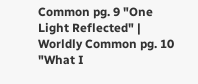Common pg. 9 "One Light Reflected" | Worldly Common pg. 10 "What I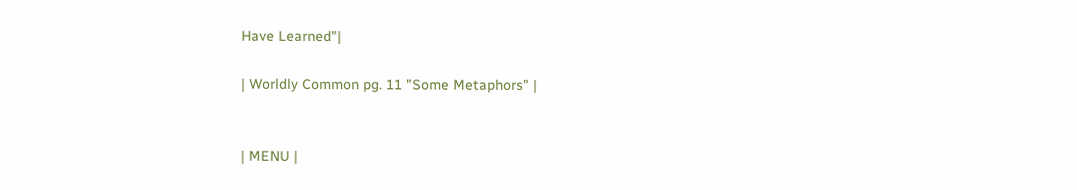Have Learned"|

| Worldly Common pg. 11 "Some Metaphors" |


| MENU |